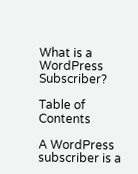What is a WordPress Subscriber?

Table of Contents

A WordPress subscriber is a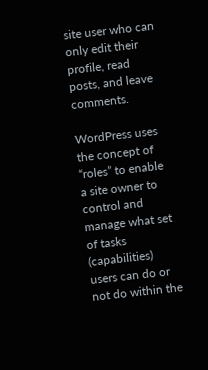site user who can only edit their profile, read posts, and leave comments.

WordPress uses the concept of “roles” to enable a site owner to control and manage what set of tasks (capabilities) users can do or not do within the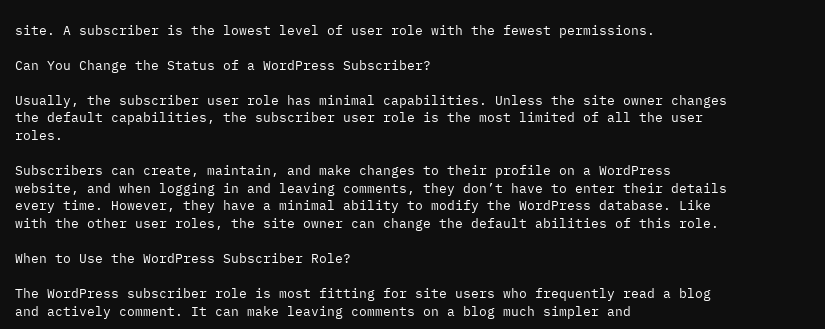site. A subscriber is the lowest level of user role with the fewest permissions.

Can You Change the Status of a WordPress Subscriber?

Usually, the subscriber user role has minimal capabilities. Unless the site owner changes the default capabilities, the subscriber user role is the most limited of all the user roles.

Subscribers can create, maintain, and make changes to their profile on a WordPress website, and when logging in and leaving comments, they don’t have to enter their details every time. However, they have a minimal ability to modify the WordPress database. Like with the other user roles, the site owner can change the default abilities of this role.

When to Use the WordPress Subscriber Role?

The WordPress subscriber role is most fitting for site users who frequently read a blog and actively comment. It can make leaving comments on a blog much simpler and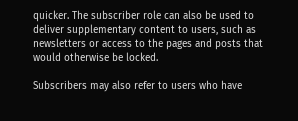quicker. The subscriber role can also be used to deliver supplementary content to users, such as newsletters or access to the pages and posts that would otherwise be locked.

Subscribers may also refer to users who have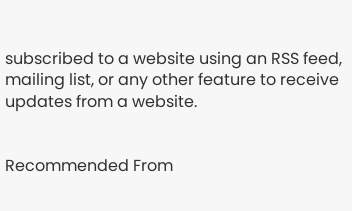subscribed to a website using an RSS feed, mailing list, or any other feature to receive updates from a website.


Recommended From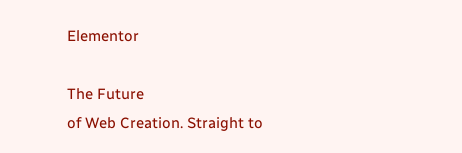Elementor

The Future
of Web Creation. Straight to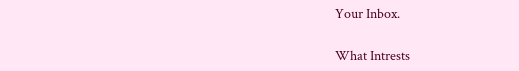Your Inbox.

What Intrests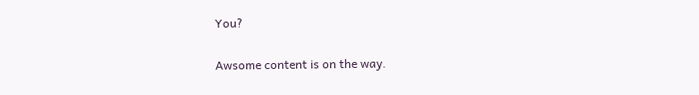You?


Awsome content is on the way.